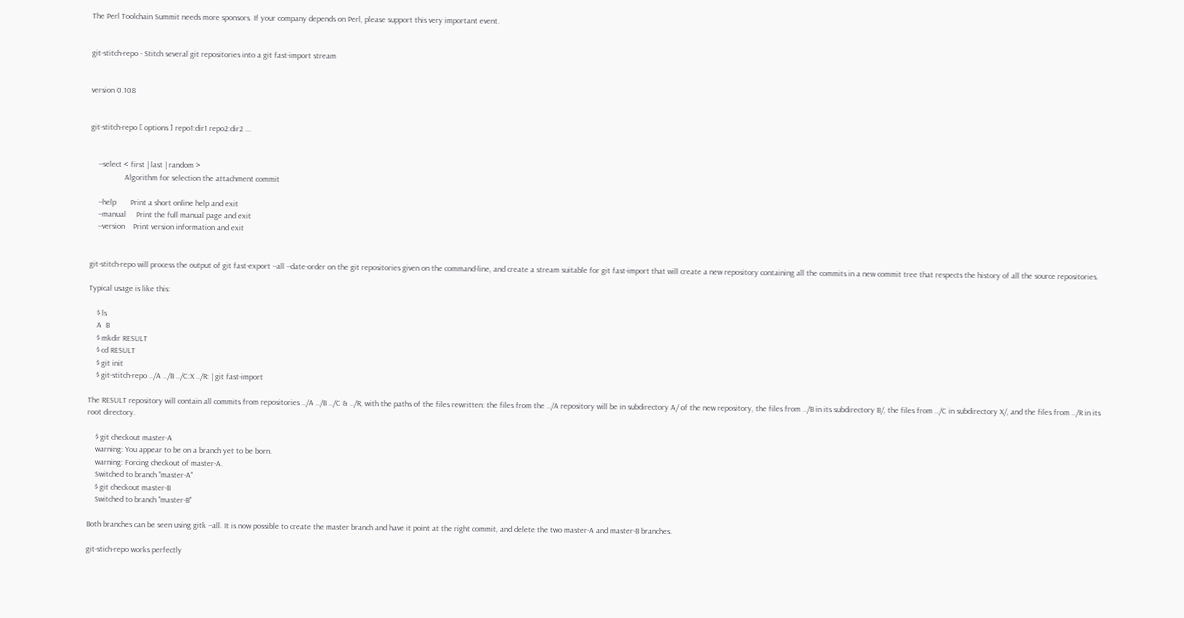The Perl Toolchain Summit needs more sponsors. If your company depends on Perl, please support this very important event.


git-stitch-repo - Stitch several git repositories into a git fast-import stream


version 0.108


git-stitch-repo [ options ] repo1:dir1 repo2:dir2 ...


    --select < first | last | random >
                 Algorithm for selection the attachment commit

    --help       Print a short online help and exit
    --manual     Print the full manual page and exit
    --version    Print version information and exit


git-stitch-repo will process the output of git fast-export --all --date-order on the git repositories given on the command-line, and create a stream suitable for git fast-import that will create a new repository containing all the commits in a new commit tree that respects the history of all the source repositories.

Typical usage is like this:

    $ ls
    A  B
    $ mkdir RESULT
    $ cd RESULT
    $ git init
    $ git-stitch-repo ../A ../B ../C:X ../R: | git fast-import

The RESULT repository will contain all commits from repositories ../A ../B ../C & ../R, with the paths of the files rewritten: the files from the ../A repository will be in subdirectory A/ of the new repository, the files from ../B in its subdirectory B/, the files from ../C in subdirectory X/, and the files from ../R in its root directory.

    $ git checkout master-A
    warning: You appear to be on a branch yet to be born.
    warning: Forcing checkout of master-A.
    Switched to branch "master-A"
    $ git checkout master-B
    Switched to branch "master-B"

Both branches can be seen using gitk --all. It is now possible to create the master branch and have it point at the right commit, and delete the two master-A and master-B branches.

git-stich-repo works perfectly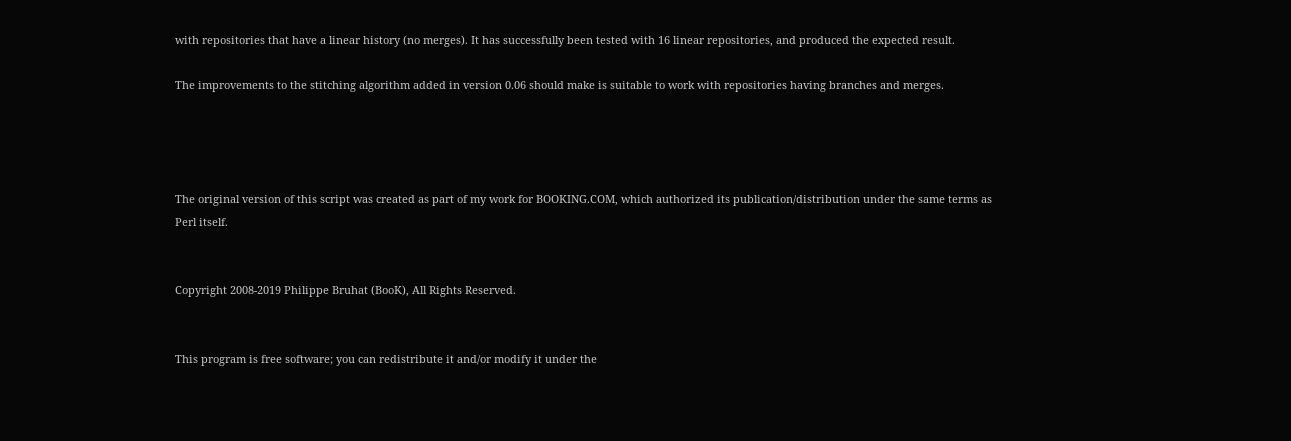with repositories that have a linear history (no merges). It has successfully been tested with 16 linear repositories, and produced the expected result.

The improvements to the stitching algorithm added in version 0.06 should make is suitable to work with repositories having branches and merges.




The original version of this script was created as part of my work for BOOKING.COM, which authorized its publication/distribution under the same terms as Perl itself.


Copyright 2008-2019 Philippe Bruhat (BooK), All Rights Reserved.


This program is free software; you can redistribute it and/or modify it under the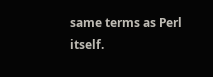same terms as Perl itself.